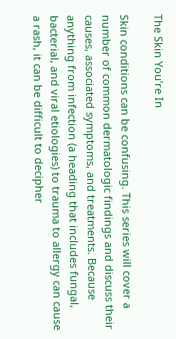The Skin You’re In

Skin conditions can be confusing. This series will cover a number of common dermatologic findings and discuss their causes, associated symptoms, and treatments. Because anything from infection (a heading that includes fungal, bacterial, and viral etiologies) to trauma to allergy can cause a rash, it can be difficult to decipher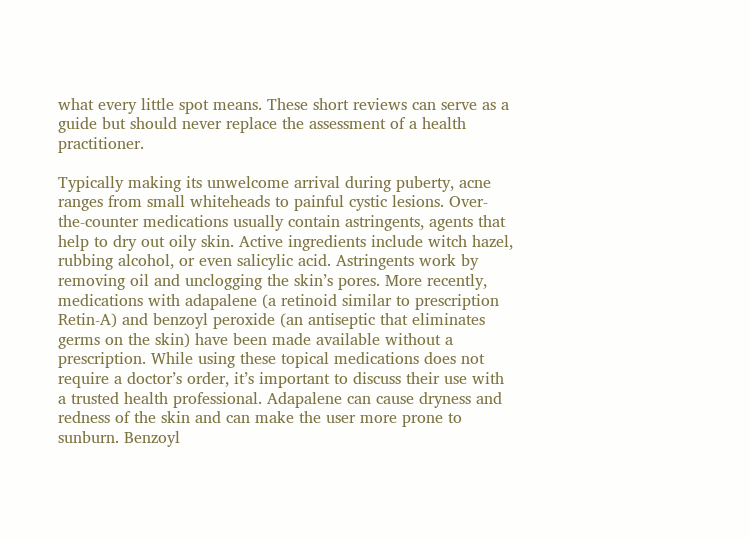what every little spot means. These short reviews can serve as a guide but should never replace the assessment of a health practitioner.

Typically making its unwelcome arrival during puberty, acne ranges from small whiteheads to painful cystic lesions. Over-the-counter medications usually contain astringents, agents that help to dry out oily skin. Active ingredients include witch hazel, rubbing alcohol, or even salicylic acid. Astringents work by removing oil and unclogging the skin’s pores. More recently, medications with adapalene (a retinoid similar to prescription Retin-A) and benzoyl peroxide (an antiseptic that eliminates germs on the skin) have been made available without a prescription. While using these topical medications does not require a doctor’s order, it’s important to discuss their use with a trusted health professional. Adapalene can cause dryness and redness of the skin and can make the user more prone to sunburn. Benzoyl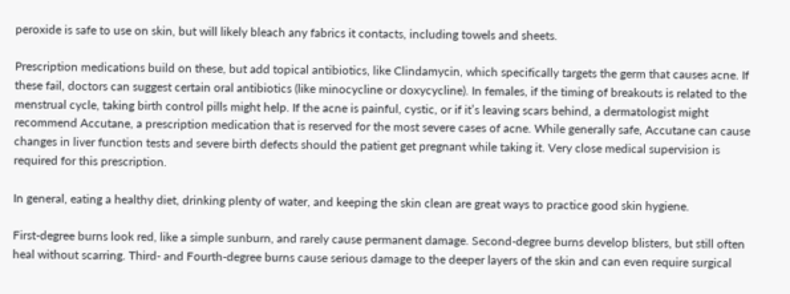peroxide is safe to use on skin, but will likely bleach any fabrics it contacts, including towels and sheets.

Prescription medications build on these, but add topical antibiotics, like Clindamycin, which specifically targets the germ that causes acne. If these fail, doctors can suggest certain oral antibiotics (like minocycline or doxycycline). In females, if the timing of breakouts is related to the menstrual cycle, taking birth control pills might help. If the acne is painful, cystic, or if it’s leaving scars behind, a dermatologist might recommend Accutane, a prescription medication that is reserved for the most severe cases of acne. While generally safe, Accutane can cause changes in liver function tests and severe birth defects should the patient get pregnant while taking it. Very close medical supervision is required for this prescription.

In general, eating a healthy diet, drinking plenty of water, and keeping the skin clean are great ways to practice good skin hygiene.

First-degree burns look red, like a simple sunburn, and rarely cause permanent damage. Second-degree burns develop blisters, but still often heal without scarring. Third- and Fourth-degree burns cause serious damage to the deeper layers of the skin and can even require surgical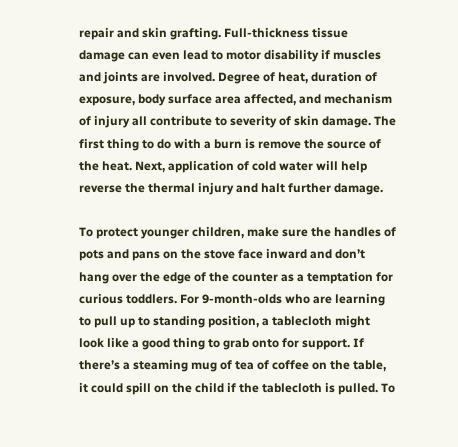repair and skin grafting. Full-thickness tissue damage can even lead to motor disability if muscles and joints are involved. Degree of heat, duration of exposure, body surface area affected, and mechanism of injury all contribute to severity of skin damage. The first thing to do with a burn is remove the source of the heat. Next, application of cold water will help reverse the thermal injury and halt further damage.

To protect younger children, make sure the handles of pots and pans on the stove face inward and don’t hang over the edge of the counter as a temptation for curious toddlers. For 9-month-olds who are learning to pull up to standing position, a tablecloth might look like a good thing to grab onto for support. If there’s a steaming mug of tea of coffee on the table, it could spill on the child if the tablecloth is pulled. To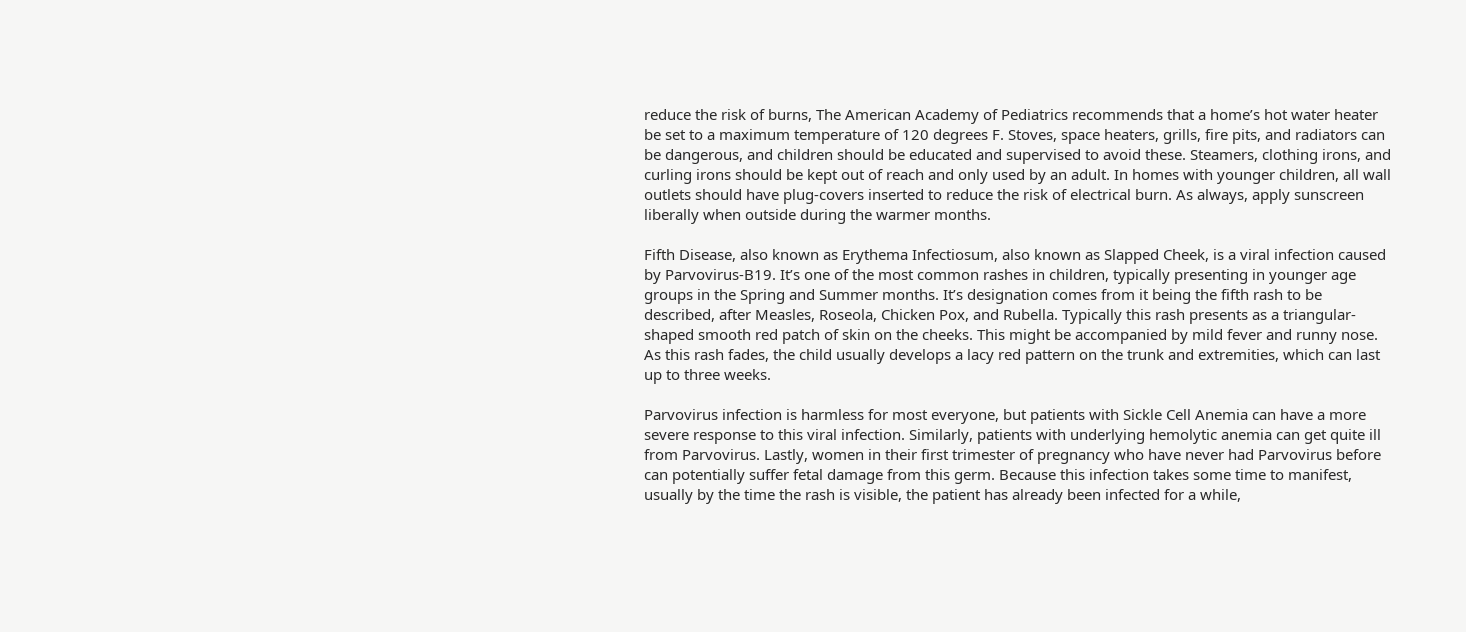reduce the risk of burns, The American Academy of Pediatrics recommends that a home’s hot water heater be set to a maximum temperature of 120 degrees F. Stoves, space heaters, grills, fire pits, and radiators can be dangerous, and children should be educated and supervised to avoid these. Steamers, clothing irons, and curling irons should be kept out of reach and only used by an adult. In homes with younger children, all wall outlets should have plug-covers inserted to reduce the risk of electrical burn. As always, apply sunscreen liberally when outside during the warmer months.

Fifth Disease, also known as Erythema Infectiosum, also known as Slapped Cheek, is a viral infection caused by Parvovirus-B19. It’s one of the most common rashes in children, typically presenting in younger age groups in the Spring and Summer months. It’s designation comes from it being the fifth rash to be described, after Measles, Roseola, Chicken Pox, and Rubella. Typically this rash presents as a triangular-shaped smooth red patch of skin on the cheeks. This might be accompanied by mild fever and runny nose. As this rash fades, the child usually develops a lacy red pattern on the trunk and extremities, which can last up to three weeks.

Parvovirus infection is harmless for most everyone, but patients with Sickle Cell Anemia can have a more severe response to this viral infection. Similarly, patients with underlying hemolytic anemia can get quite ill from Parvovirus. Lastly, women in their first trimester of pregnancy who have never had Parvovirus before can potentially suffer fetal damage from this germ. Because this infection takes some time to manifest, usually by the time the rash is visible, the patient has already been infected for a while,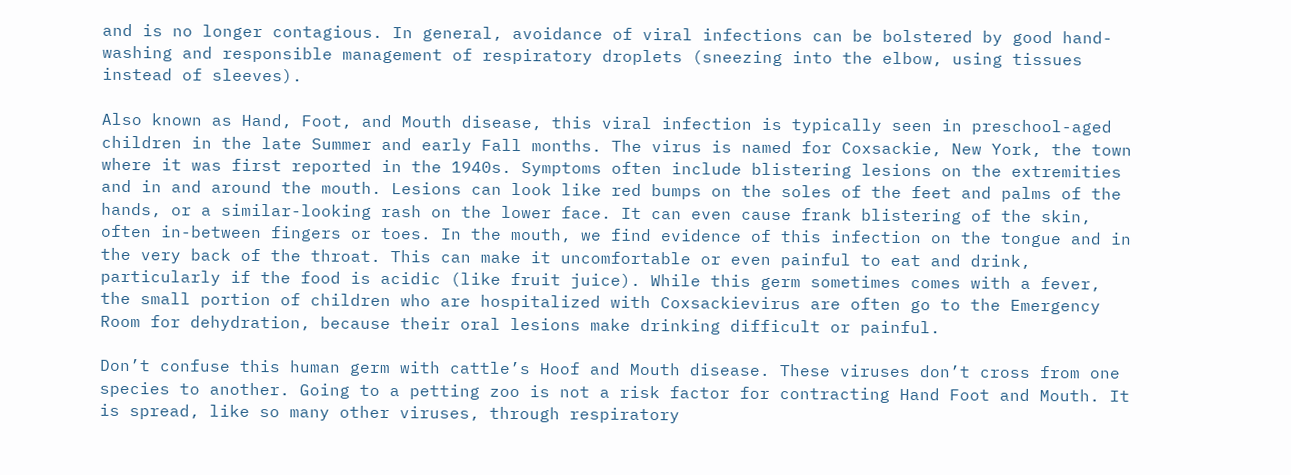and is no longer contagious. In general, avoidance of viral infections can be bolstered by good hand-washing and responsible management of respiratory droplets (sneezing into the elbow, using tissues instead of sleeves).

Also known as Hand, Foot, and Mouth disease, this viral infection is typically seen in preschool-aged children in the late Summer and early Fall months. The virus is named for Coxsackie, New York, the town where it was first reported in the 1940s. Symptoms often include blistering lesions on the extremities and in and around the mouth. Lesions can look like red bumps on the soles of the feet and palms of the hands, or a similar-looking rash on the lower face. It can even cause frank blistering of the skin, often in-between fingers or toes. In the mouth, we find evidence of this infection on the tongue and in the very back of the throat. This can make it uncomfortable or even painful to eat and drink, particularly if the food is acidic (like fruit juice). While this germ sometimes comes with a fever, the small portion of children who are hospitalized with Coxsackievirus are often go to the Emergency Room for dehydration, because their oral lesions make drinking difficult or painful.

Don’t confuse this human germ with cattle’s Hoof and Mouth disease. These viruses don’t cross from one species to another. Going to a petting zoo is not a risk factor for contracting Hand Foot and Mouth. It is spread, like so many other viruses, through respiratory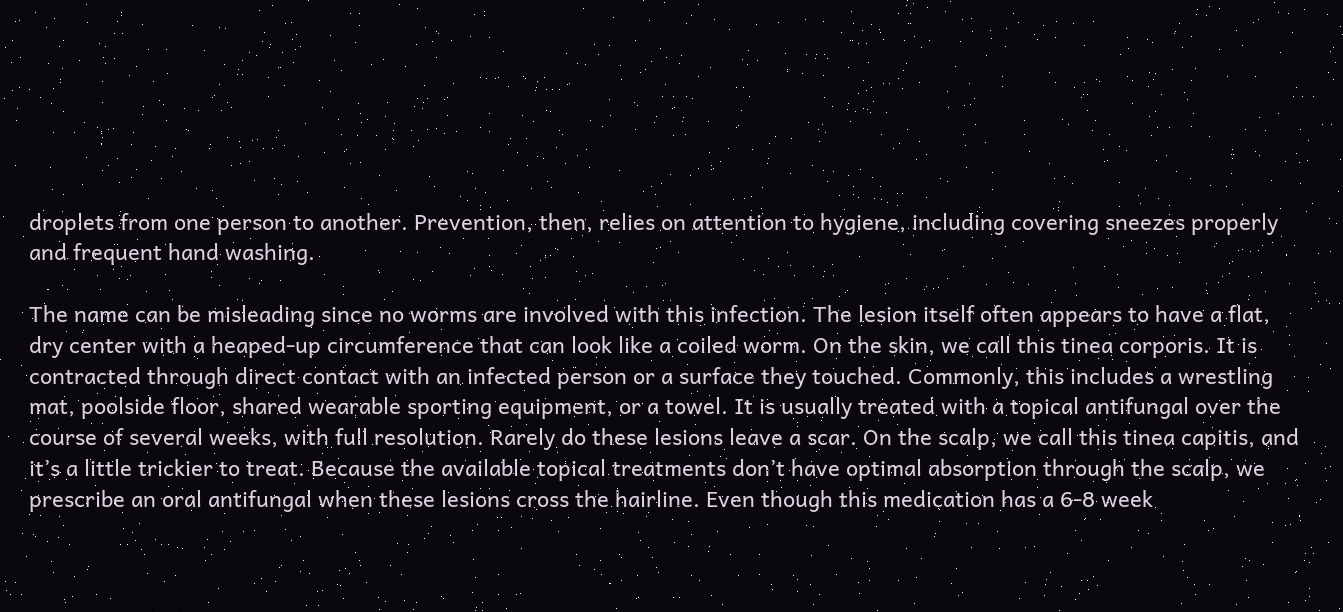droplets from one person to another. Prevention, then, relies on attention to hygiene, including covering sneezes properly and frequent hand washing.

The name can be misleading since no worms are involved with this infection. The lesion itself often appears to have a flat, dry center with a heaped-up circumference that can look like a coiled worm. On the skin, we call this tinea corporis. It is contracted through direct contact with an infected person or a surface they touched. Commonly, this includes a wrestling mat, poolside floor, shared wearable sporting equipment, or a towel. It is usually treated with a topical antifungal over the course of several weeks, with full resolution. Rarely do these lesions leave a scar. On the scalp, we call this tinea capitis, and it’s a little trickier to treat. Because the available topical treatments don’t have optimal absorption through the scalp, we prescribe an oral antifungal when these lesions cross the hairline. Even though this medication has a 6-8 week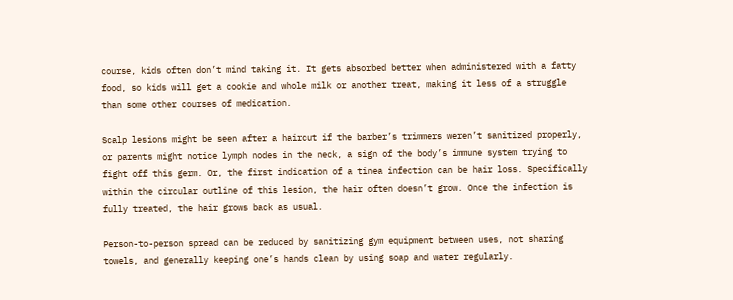course, kids often don’t mind taking it. It gets absorbed better when administered with a fatty food, so kids will get a cookie and whole milk or another treat, making it less of a struggle than some other courses of medication.

Scalp lesions might be seen after a haircut if the barber’s trimmers weren’t sanitized properly, or parents might notice lymph nodes in the neck, a sign of the body’s immune system trying to fight off this germ. Or, the first indication of a tinea infection can be hair loss. Specifically within the circular outline of this lesion, the hair often doesn’t grow. Once the infection is fully treated, the hair grows back as usual.

Person-to-person spread can be reduced by sanitizing gym equipment between uses, not sharing towels, and generally keeping one’s hands clean by using soap and water regularly.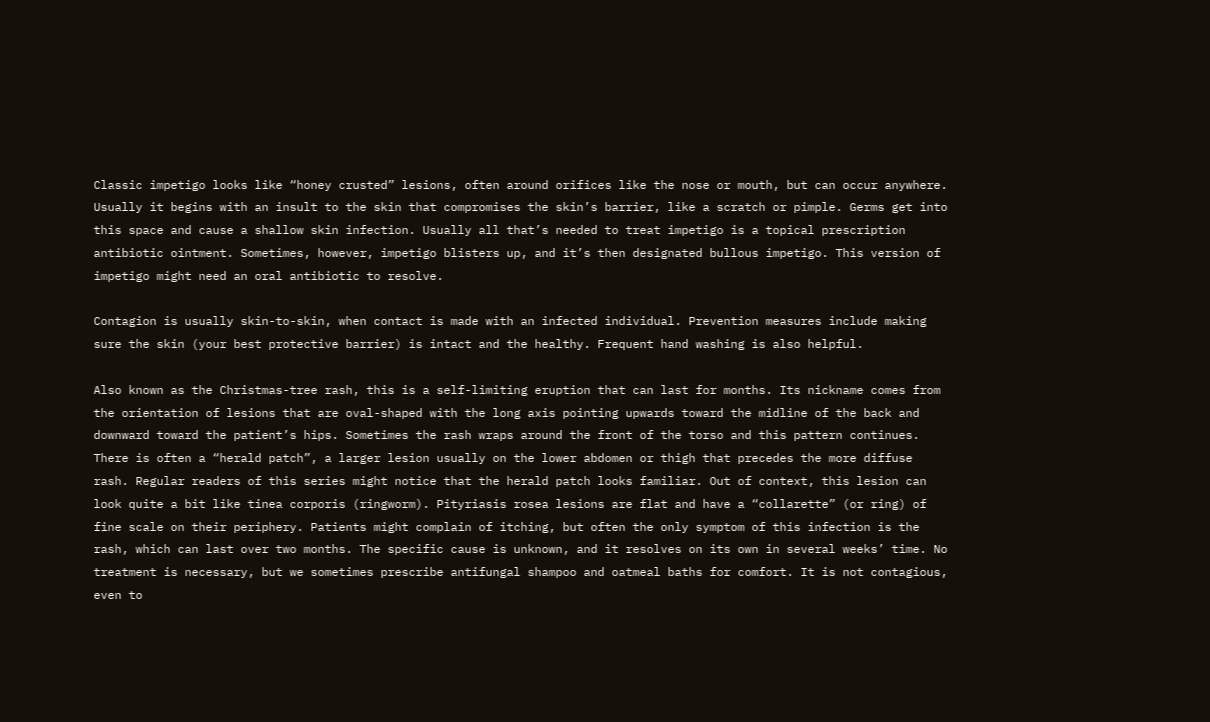Classic impetigo looks like “honey crusted” lesions, often around orifices like the nose or mouth, but can occur anywhere. Usually it begins with an insult to the skin that compromises the skin’s barrier, like a scratch or pimple. Germs get into this space and cause a shallow skin infection. Usually all that’s needed to treat impetigo is a topical prescription antibiotic ointment. Sometimes, however, impetigo blisters up, and it’s then designated bullous impetigo. This version of impetigo might need an oral antibiotic to resolve.

Contagion is usually skin-to-skin, when contact is made with an infected individual. Prevention measures include making sure the skin (your best protective barrier) is intact and the healthy. Frequent hand washing is also helpful.

Also known as the Christmas-tree rash, this is a self-limiting eruption that can last for months. Its nickname comes from the orientation of lesions that are oval-shaped with the long axis pointing upwards toward the midline of the back and downward toward the patient’s hips. Sometimes the rash wraps around the front of the torso and this pattern continues. There is often a “herald patch”, a larger lesion usually on the lower abdomen or thigh that precedes the more diffuse rash. Regular readers of this series might notice that the herald patch looks familiar. Out of context, this lesion can look quite a bit like tinea corporis (ringworm). Pityriasis rosea lesions are flat and have a “collarette” (or ring) of fine scale on their periphery. Patients might complain of itching, but often the only symptom of this infection is the rash, which can last over two months. The specific cause is unknown, and it resolves on its own in several weeks’ time. No treatment is necessary, but we sometimes prescribe antifungal shampoo and oatmeal baths for comfort. It is not contagious, even to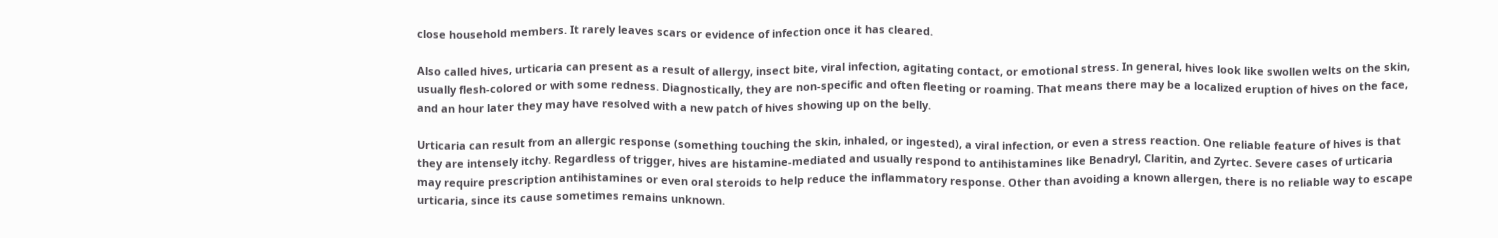close household members. It rarely leaves scars or evidence of infection once it has cleared.

Also called hives, urticaria can present as a result of allergy, insect bite, viral infection, agitating contact, or emotional stress. In general, hives look like swollen welts on the skin, usually flesh-colored or with some redness. Diagnostically, they are non-specific and often fleeting or roaming. That means there may be a localized eruption of hives on the face, and an hour later they may have resolved with a new patch of hives showing up on the belly.

Urticaria can result from an allergic response (something touching the skin, inhaled, or ingested), a viral infection, or even a stress reaction. One reliable feature of hives is that they are intensely itchy. Regardless of trigger, hives are histamine-mediated and usually respond to antihistamines like Benadryl, Claritin, and Zyrtec. Severe cases of urticaria may require prescription antihistamines or even oral steroids to help reduce the inflammatory response. Other than avoiding a known allergen, there is no reliable way to escape urticaria, since its cause sometimes remains unknown.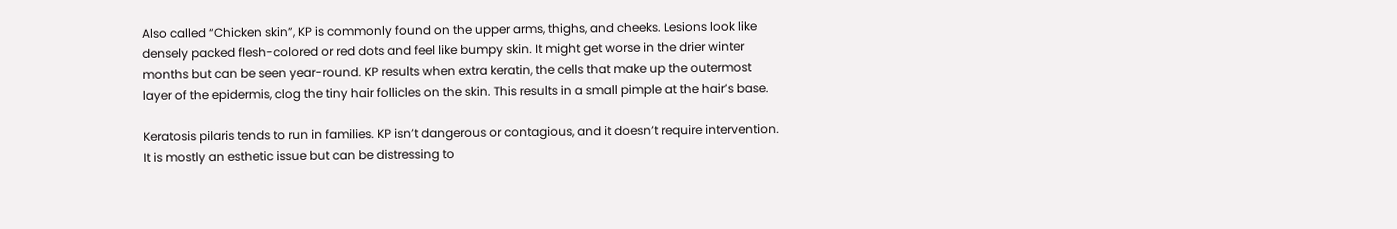Also called “Chicken skin”, KP is commonly found on the upper arms, thighs, and cheeks. Lesions look like densely packed flesh-colored or red dots and feel like bumpy skin. It might get worse in the drier winter months but can be seen year-round. KP results when extra keratin, the cells that make up the outermost layer of the epidermis, clog the tiny hair follicles on the skin. This results in a small pimple at the hair’s base.

Keratosis pilaris tends to run in families. KP isn’t dangerous or contagious, and it doesn’t require intervention. It is mostly an esthetic issue but can be distressing to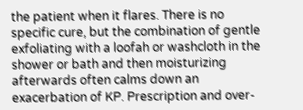the patient when it flares. There is no specific cure, but the combination of gentle exfoliating with a loofah or washcloth in the shower or bath and then moisturizing afterwards often calms down an exacerbation of KP. Prescription and over-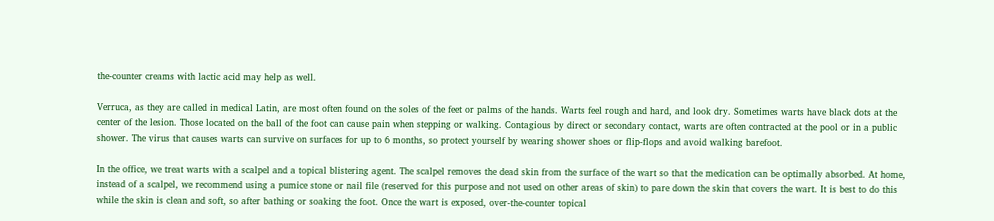the-counter creams with lactic acid may help as well.

Verruca, as they are called in medical Latin, are most often found on the soles of the feet or palms of the hands. Warts feel rough and hard, and look dry. Sometimes warts have black dots at the center of the lesion. Those located on the ball of the foot can cause pain when stepping or walking. Contagious by direct or secondary contact, warts are often contracted at the pool or in a public shower. The virus that causes warts can survive on surfaces for up to 6 months, so protect yourself by wearing shower shoes or flip-flops and avoid walking barefoot.

In the office, we treat warts with a scalpel and a topical blistering agent. The scalpel removes the dead skin from the surface of the wart so that the medication can be optimally absorbed. At home, instead of a scalpel, we recommend using a pumice stone or nail file (reserved for this purpose and not used on other areas of skin) to pare down the skin that covers the wart. It is best to do this while the skin is clean and soft, so after bathing or soaking the foot. Once the wart is exposed, over-the-counter topical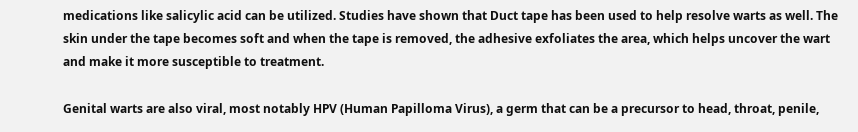medications like salicylic acid can be utilized. Studies have shown that Duct tape has been used to help resolve warts as well. The skin under the tape becomes soft and when the tape is removed, the adhesive exfoliates the area, which helps uncover the wart and make it more susceptible to treatment.

Genital warts are also viral, most notably HPV (Human Papilloma Virus), a germ that can be a precursor to head, throat, penile,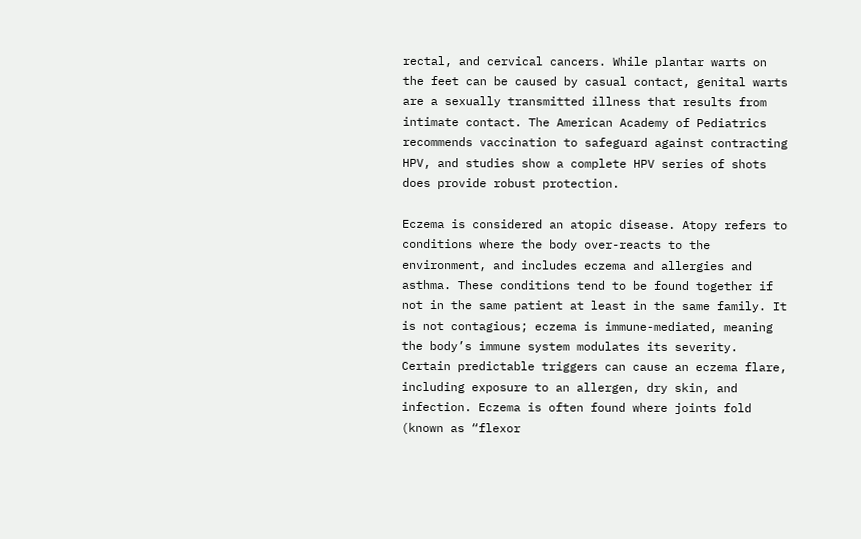rectal, and cervical cancers. While plantar warts on the feet can be caused by casual contact, genital warts are a sexually transmitted illness that results from intimate contact. The American Academy of Pediatrics recommends vaccination to safeguard against contracting HPV, and studies show a complete HPV series of shots does provide robust protection.

Eczema is considered an atopic disease. Atopy refers to conditions where the body over-reacts to the environment, and includes eczema and allergies and asthma. These conditions tend to be found together if not in the same patient at least in the same family. It is not contagious; eczema is immune-mediated, meaning the body’s immune system modulates its severity. Certain predictable triggers can cause an eczema flare, including exposure to an allergen, dry skin, and infection. Eczema is often found where joints fold (known as “flexor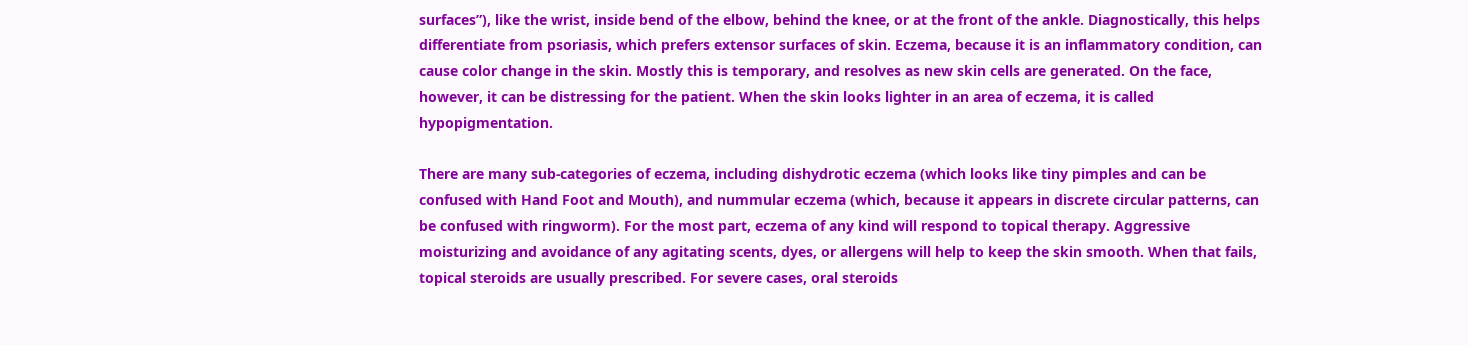surfaces”), like the wrist, inside bend of the elbow, behind the knee, or at the front of the ankle. Diagnostically, this helps differentiate from psoriasis, which prefers extensor surfaces of skin. Eczema, because it is an inflammatory condition, can cause color change in the skin. Mostly this is temporary, and resolves as new skin cells are generated. On the face, however, it can be distressing for the patient. When the skin looks lighter in an area of eczema, it is called hypopigmentation.

There are many sub-categories of eczema, including dishydrotic eczema (which looks like tiny pimples and can be confused with Hand Foot and Mouth), and nummular eczema (which, because it appears in discrete circular patterns, can be confused with ringworm). For the most part, eczema of any kind will respond to topical therapy. Aggressive moisturizing and avoidance of any agitating scents, dyes, or allergens will help to keep the skin smooth. When that fails, topical steroids are usually prescribed. For severe cases, oral steroids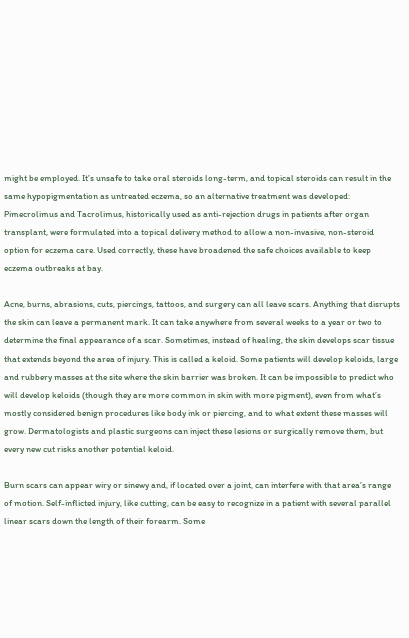might be employed. It’s unsafe to take oral steroids long-term, and topical steroids can result in the same hypopigmentation as untreated eczema, so an alternative treatment was developed: Pimecrolimus and Tacrolimus, historically used as anti-rejection drugs in patients after organ transplant, were formulated into a topical delivery method to allow a non-invasive, non-steroid option for eczema care. Used correctly, these have broadened the safe choices available to keep eczema outbreaks at bay.

Acne, burns, abrasions, cuts, piercings, tattoos, and surgery can all leave scars. Anything that disrupts the skin can leave a permanent mark. It can take anywhere from several weeks to a year or two to determine the final appearance of a scar. Sometimes, instead of healing, the skin develops scar tissue that extends beyond the area of injury. This is called a keloid. Some patients will develop keloids, large and rubbery masses at the site where the skin barrier was broken. It can be impossible to predict who will develop keloids (though they are more common in skin with more pigment), even from what’s mostly considered benign procedures like body ink or piercing, and to what extent these masses will grow. Dermatologists and plastic surgeons can inject these lesions or surgically remove them, but every new cut risks another potential keloid.

Burn scars can appear wiry or sinewy and, if located over a joint, can interfere with that area’s range of motion. Self-inflicted injury, like cutting, can be easy to recognize in a patient with several parallel linear scars down the length of their forearm. Some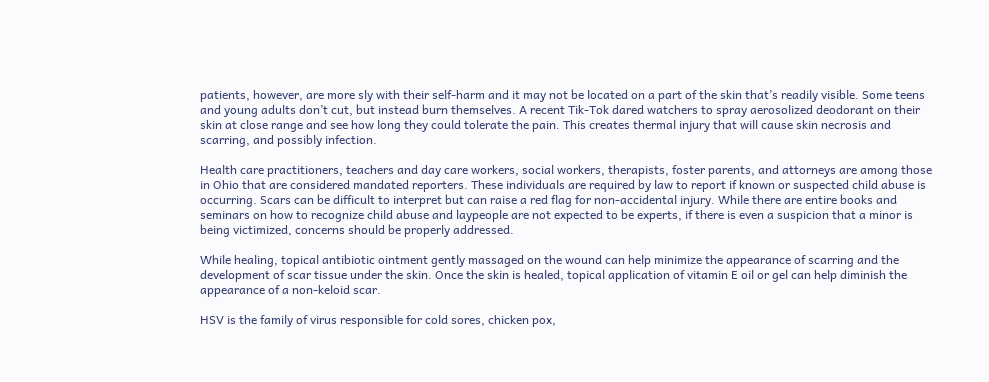patients, however, are more sly with their self-harm and it may not be located on a part of the skin that’s readily visible. Some teens and young adults don’t cut, but instead burn themselves. A recent Tik-Tok dared watchers to spray aerosolized deodorant on their skin at close range and see how long they could tolerate the pain. This creates thermal injury that will cause skin necrosis and scarring, and possibly infection.

Health care practitioners, teachers and day care workers, social workers, therapists, foster parents, and attorneys are among those in Ohio that are considered mandated reporters. These individuals are required by law to report if known or suspected child abuse is occurring. Scars can be difficult to interpret but can raise a red flag for non-accidental injury. While there are entire books and seminars on how to recognize child abuse and laypeople are not expected to be experts, if there is even a suspicion that a minor is being victimized, concerns should be properly addressed.

While healing, topical antibiotic ointment gently massaged on the wound can help minimize the appearance of scarring and the development of scar tissue under the skin. Once the skin is healed, topical application of vitamin E oil or gel can help diminish the appearance of a non-keloid scar.

HSV is the family of virus responsible for cold sores, chicken pox,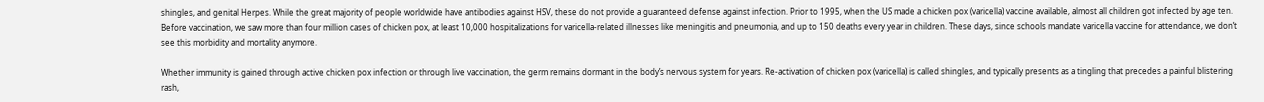shingles, and genital Herpes. While the great majority of people worldwide have antibodies against HSV, these do not provide a guaranteed defense against infection. Prior to 1995, when the US made a chicken pox (varicella) vaccine available, almost all children got infected by age ten. Before vaccination, we saw more than four million cases of chicken pox, at least 10,000 hospitalizations for varicella-related illnesses like meningitis and pneumonia, and up to 150 deaths every year in children. These days, since schools mandate varicella vaccine for attendance, we don’t see this morbidity and mortality anymore.

Whether immunity is gained through active chicken pox infection or through live vaccination, the germ remains dormant in the body’s nervous system for years. Re-activation of chicken pox (varicella) is called shingles, and typically presents as a tingling that precedes a painful blistering rash,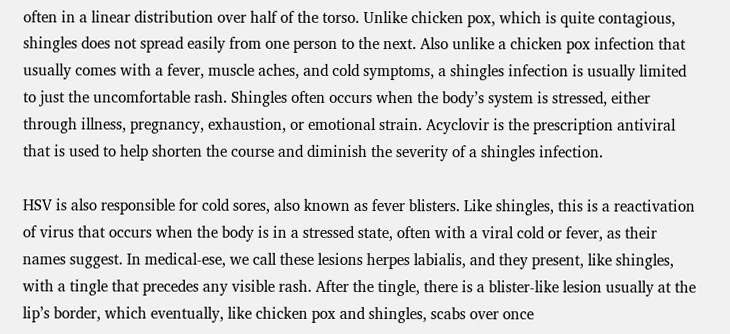often in a linear distribution over half of the torso. Unlike chicken pox, which is quite contagious, shingles does not spread easily from one person to the next. Also unlike a chicken pox infection that usually comes with a fever, muscle aches, and cold symptoms, a shingles infection is usually limited to just the uncomfortable rash. Shingles often occurs when the body’s system is stressed, either through illness, pregnancy, exhaustion, or emotional strain. Acyclovir is the prescription antiviral that is used to help shorten the course and diminish the severity of a shingles infection.

HSV is also responsible for cold sores, also known as fever blisters. Like shingles, this is a reactivation of virus that occurs when the body is in a stressed state, often with a viral cold or fever, as their names suggest. In medical-ese, we call these lesions herpes labialis, and they present, like shingles, with a tingle that precedes any visible rash. After the tingle, there is a blister-like lesion usually at the lip’s border, which eventually, like chicken pox and shingles, scabs over once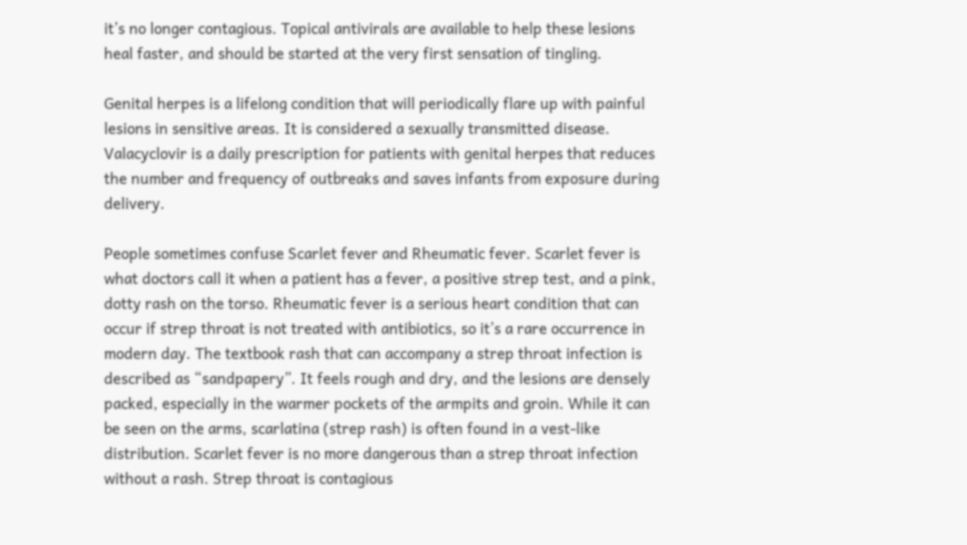it’s no longer contagious. Topical antivirals are available to help these lesions heal faster, and should be started at the very first sensation of tingling.

Genital herpes is a lifelong condition that will periodically flare up with painful lesions in sensitive areas. It is considered a sexually transmitted disease. Valacyclovir is a daily prescription for patients with genital herpes that reduces the number and frequency of outbreaks and saves infants from exposure during delivery.

People sometimes confuse Scarlet fever and Rheumatic fever. Scarlet fever is what doctors call it when a patient has a fever, a positive strep test, and a pink, dotty rash on the torso. Rheumatic fever is a serious heart condition that can occur if strep throat is not treated with antibiotics, so it’s a rare occurrence in modern day. The textbook rash that can accompany a strep throat infection is described as “sandpapery”. It feels rough and dry, and the lesions are densely packed, especially in the warmer pockets of the armpits and groin. While it can be seen on the arms, scarlatina (strep rash) is often found in a vest-like distribution. Scarlet fever is no more dangerous than a strep throat infection without a rash. Strep throat is contagious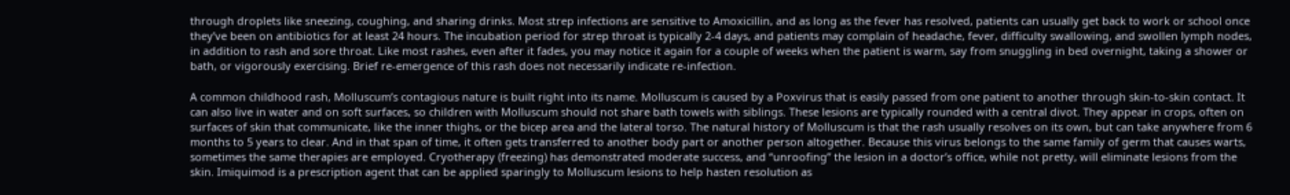through droplets like sneezing, coughing, and sharing drinks. Most strep infections are sensitive to Amoxicillin, and as long as the fever has resolved, patients can usually get back to work or school once they’ve been on antibiotics for at least 24 hours. The incubation period for strep throat is typically 2-4 days, and patients may complain of headache, fever, difficulty swallowing, and swollen lymph nodes, in addition to rash and sore throat. Like most rashes, even after it fades, you may notice it again for a couple of weeks when the patient is warm, say from snuggling in bed overnight, taking a shower or bath, or vigorously exercising. Brief re-emergence of this rash does not necessarily indicate re-infection.

A common childhood rash, Molluscum’s contagious nature is built right into its name. Molluscum is caused by a Poxvirus that is easily passed from one patient to another through skin-to-skin contact. It can also live in water and on soft surfaces, so children with Molluscum should not share bath towels with siblings. These lesions are typically rounded with a central divot. They appear in crops, often on surfaces of skin that communicate, like the inner thighs, or the bicep area and the lateral torso. The natural history of Molluscum is that the rash usually resolves on its own, but can take anywhere from 6 months to 5 years to clear. And in that span of time, it often gets transferred to another body part or another person altogether. Because this virus belongs to the same family of germ that causes warts, sometimes the same therapies are employed. Cryotherapy (freezing) has demonstrated moderate success, and “unroofing” the lesion in a doctor’s office, while not pretty, will eliminate lesions from the skin. Imiquimod is a prescription agent that can be applied sparingly to Molluscum lesions to help hasten resolution as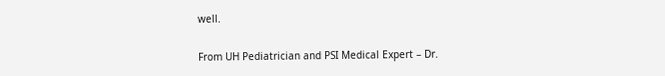well.

From UH Pediatrician and PSI Medical Expert – Dr.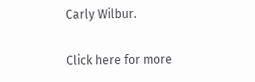Carly Wilbur.

Click here for more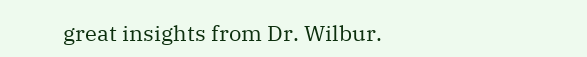great insights from Dr. Wilbur.